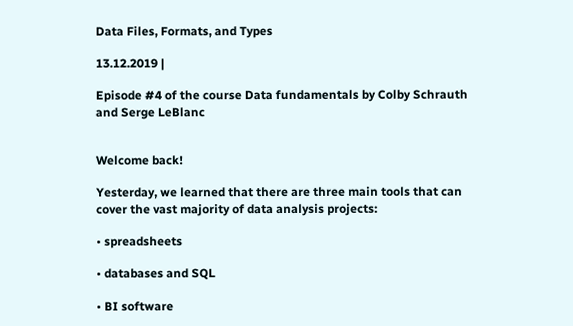Data Files, Formats, and Types

13.12.2019 |

Episode #4 of the course Data fundamentals by Colby Schrauth and Serge LeBlanc


Welcome back!

Yesterday, we learned that there are three main tools that can cover the vast majority of data analysis projects:

• spreadsheets

• databases and SQL

• BI software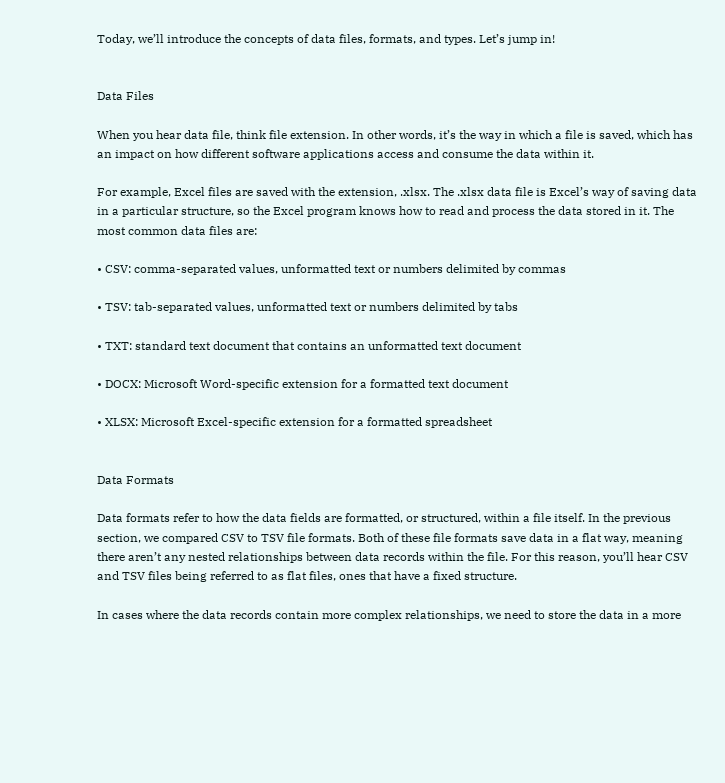Today, we’ll introduce the concepts of data files, formats, and types. Let’s jump in!


Data Files

When you hear data file, think file extension. In other words, it’s the way in which a file is saved, which has an impact on how different software applications access and consume the data within it.

For example, Excel files are saved with the extension, .xlsx. The .xlsx data file is Excel’s way of saving data in a particular structure, so the Excel program knows how to read and process the data stored in it. The most common data files are:

• CSV: comma-separated values, unformatted text or numbers delimited by commas

• TSV: tab-separated values, unformatted text or numbers delimited by tabs

• TXT: standard text document that contains an unformatted text document

• DOCX: Microsoft Word-specific extension for a formatted text document

• XLSX: Microsoft Excel-specific extension for a formatted spreadsheet


Data Formats

Data formats refer to how the data fields are formatted, or structured, within a file itself. In the previous section, we compared CSV to TSV file formats. Both of these file formats save data in a flat way, meaning there aren’t any nested relationships between data records within the file. For this reason, you’ll hear CSV and TSV files being referred to as flat files, ones that have a fixed structure.

In cases where the data records contain more complex relationships, we need to store the data in a more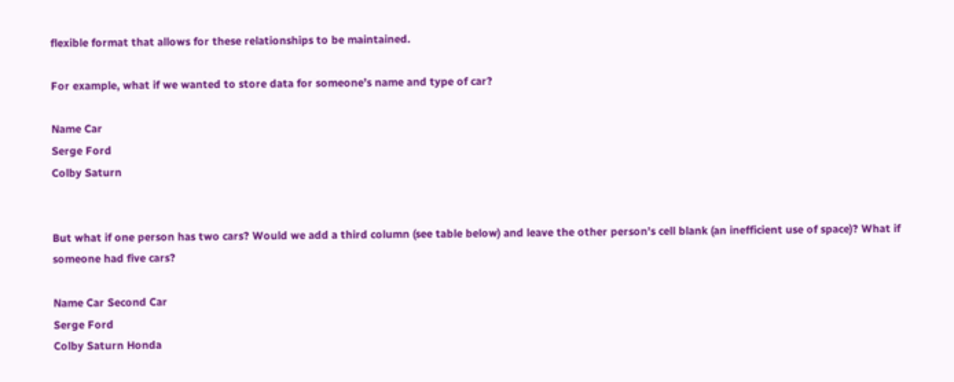flexible format that allows for these relationships to be maintained.

For example, what if we wanted to store data for someone’s name and type of car?

Name Car
Serge Ford
Colby Saturn


But what if one person has two cars? Would we add a third column (see table below) and leave the other person’s cell blank (an inefficient use of space)? What if someone had five cars?

Name Car Second Car
Serge Ford
Colby Saturn Honda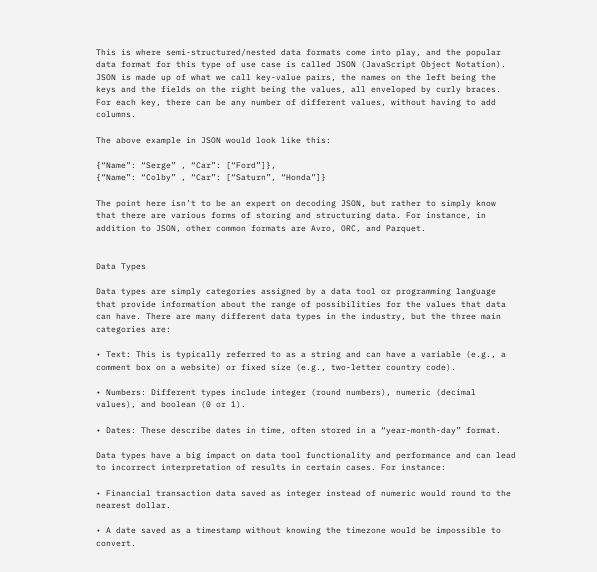This is where semi-structured/nested data formats come into play, and the popular data format for this type of use case is called JSON (JavaScript Object Notation). JSON is made up of what we call key-value pairs, the names on the left being the keys and the fields on the right being the values, all enveloped by curly braces. For each key, there can be any number of different values, without having to add columns.

The above example in JSON would look like this:

{“Name”: “Serge” , “Car”: [“Ford”]},
{“Name”: “Colby” , “Car”: [“Saturn”, “Honda”]}

The point here isn’t to be an expert on decoding JSON, but rather to simply know that there are various forms of storing and structuring data. For instance, in addition to JSON, other common formats are Avro, ORC, and Parquet.


Data Types

Data types are simply categories assigned by a data tool or programming language that provide information about the range of possibilities for the values that data can have. There are many different data types in the industry, but the three main categories are:

• Text: This is typically referred to as a string and can have a variable (e.g., a comment box on a website) or fixed size (e.g., two-letter country code).

• Numbers: Different types include integer (round numbers), numeric (decimal values), and boolean (0 or 1).

• Dates: These describe dates in time, often stored in a “year-month-day” format.

Data types have a big impact on data tool functionality and performance and can lead to incorrect interpretation of results in certain cases. For instance:

• Financial transaction data saved as integer instead of numeric would round to the nearest dollar.

• A date saved as a timestamp without knowing the timezone would be impossible to convert.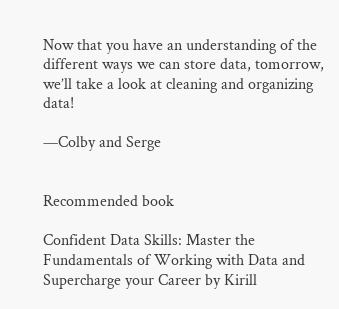Now that you have an understanding of the different ways we can store data, tomorrow, we’ll take a look at cleaning and organizing data!

—Colby and Serge


Recommended book

Confident Data Skills: Master the Fundamentals of Working with Data and Supercharge your Career by Kirill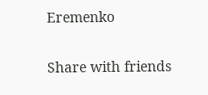Eremenko


Share with friends